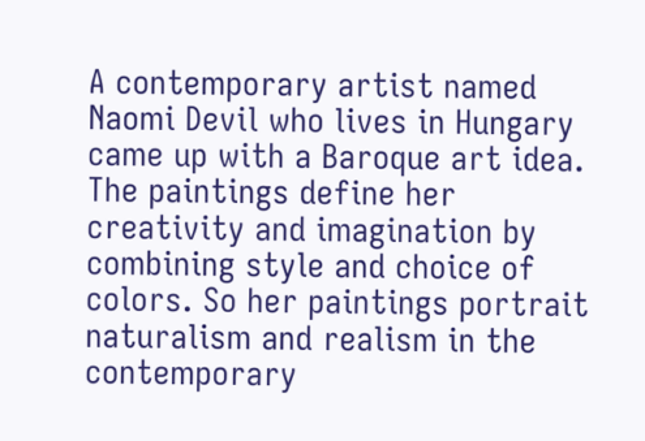A contemporary artist named Naomi Devil who lives in Hungary came up with a Baroque art idea. The paintings define her creativity and imagination by combining style and choice of colors. So her paintings portrait naturalism and realism in the contemporary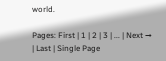world.

Pages: First | 1 | 2 | 3 | ... | Next → | Last | Single Page